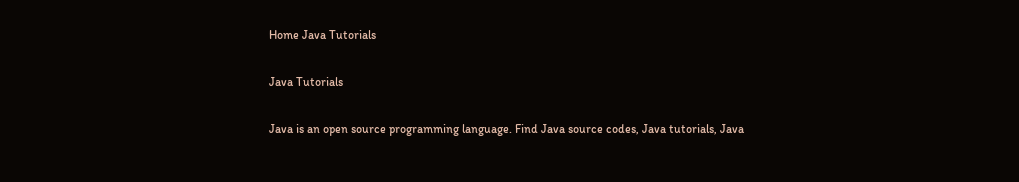Home Java Tutorials

Java Tutorials

Java is an open source programming language. Find Java source codes, Java tutorials, Java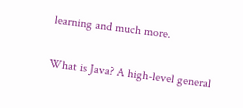learning and much more.

What is Java? A high-level general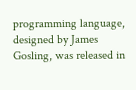programming language, designed by James Gosling, was released in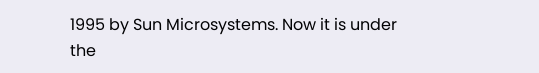1995 by Sun Microsystems. Now it is under the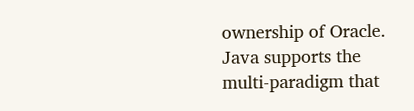ownership of Oracle. Java supports the multi-paradigm that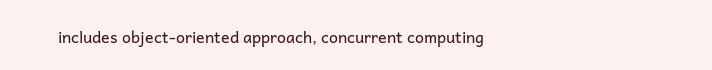includes object-oriented approach, concurrent computing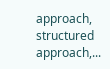approach, structured approach,...